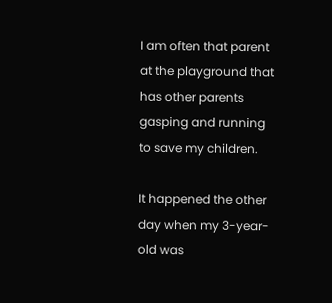I am often that parent at the playground that has other parents gasping and running to save my children.

It happened the other day when my 3-year-old was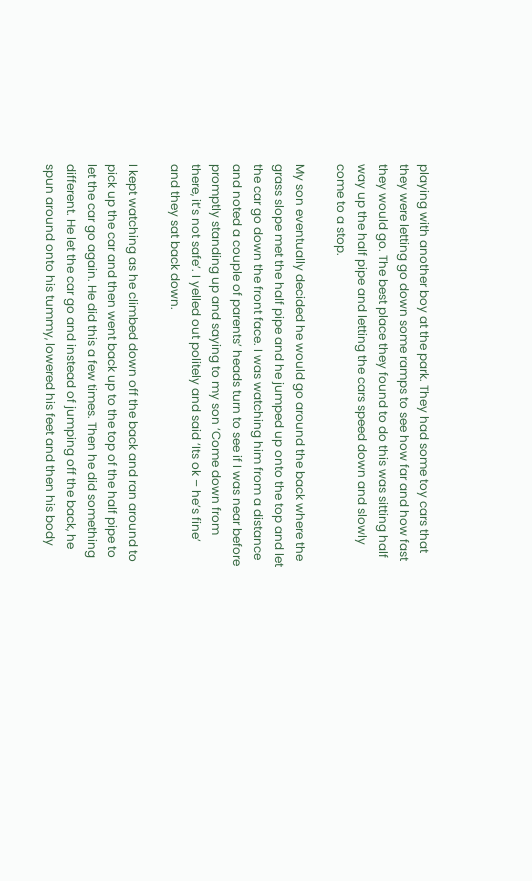playing with another boy at the park. They had some toy cars that they were letting go down some ramps to see how far and how fast they would go. The best place they found to do this was sitting half way up the half pipe and letting the cars speed down and slowly come to a stop.

My son eventually decided he would go around the back where the grass slope met the half pipe and he jumped up onto the top and let the car go down the front face. I was watching him from a distance and noted a couple of parents’ heads turn to see if I was near before promptly standing up and saying to my son ‘Come down from there, it’s not safe’. I yelled out politely and said ‘Its ok – he’s fine’ and they sat back down.

I kept watching as he climbed down off the back and ran around to pick up the car and then went back up to the top of the half pipe to let the car go again. He did this a few times. Then he did something different. He let the car go and instead of jumping off the back, he spun around onto his tummy, lowered his feet and then his body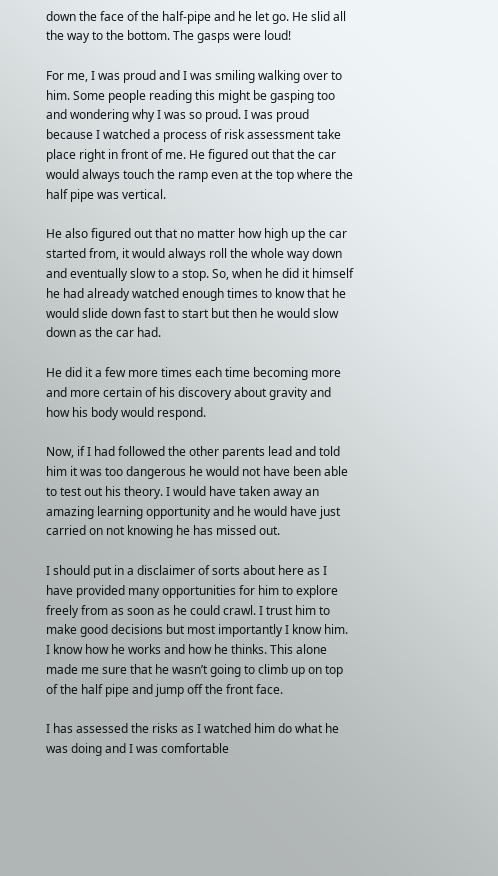down the face of the half-pipe and he let go. He slid all the way to the bottom. The gasps were loud!

For me, I was proud and I was smiling walking over to him. Some people reading this might be gasping too and wondering why I was so proud. I was proud because I watched a process of risk assessment take place right in front of me. He figured out that the car would always touch the ramp even at the top where the half pipe was vertical.

He also figured out that no matter how high up the car started from, it would always roll the whole way down and eventually slow to a stop. So, when he did it himself he had already watched enough times to know that he would slide down fast to start but then he would slow down as the car had.

He did it a few more times each time becoming more and more certain of his discovery about gravity and how his body would respond.

Now, if I had followed the other parents lead and told him it was too dangerous he would not have been able to test out his theory. I would have taken away an amazing learning opportunity and he would have just carried on not knowing he has missed out.

I should put in a disclaimer of sorts about here as I have provided many opportunities for him to explore freely from as soon as he could crawl. I trust him to make good decisions but most importantly I know him. I know how he works and how he thinks. This alone made me sure that he wasn’t going to climb up on top of the half pipe and jump off the front face.

I has assessed the risks as I watched him do what he was doing and I was comfortable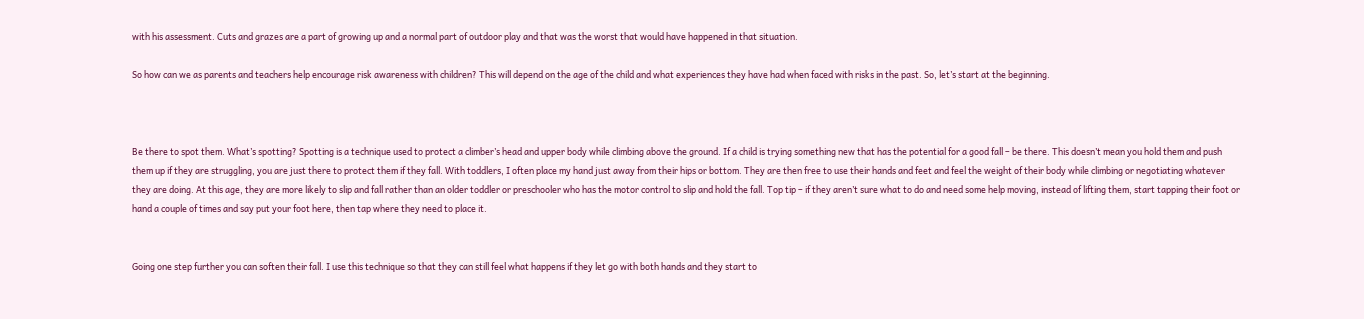with his assessment. Cuts and grazes are a part of growing up and a normal part of outdoor play and that was the worst that would have happened in that situation.

So how can we as parents and teachers help encourage risk awareness with children? This will depend on the age of the child and what experiences they have had when faced with risks in the past. So, let’s start at the beginning.



Be there to spot them. What’s spotting? Spotting is a technique used to protect a climber’s head and upper body while climbing above the ground. If a child is trying something new that has the potential for a good fall – be there. This doesn’t mean you hold them and push them up if they are struggling, you are just there to protect them if they fall. With toddlers, I often place my hand just away from their hips or bottom. They are then free to use their hands and feet and feel the weight of their body while climbing or negotiating whatever they are doing. At this age, they are more likely to slip and fall rather than an older toddler or preschooler who has the motor control to slip and hold the fall. Top tip – if they aren’t sure what to do and need some help moving, instead of lifting them, start tapping their foot or hand a couple of times and say put your foot here, then tap where they need to place it.


Going one step further you can soften their fall. I use this technique so that they can still feel what happens if they let go with both hands and they start to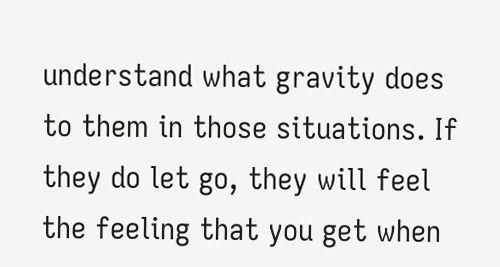understand what gravity does to them in those situations. If they do let go, they will feel the feeling that you get when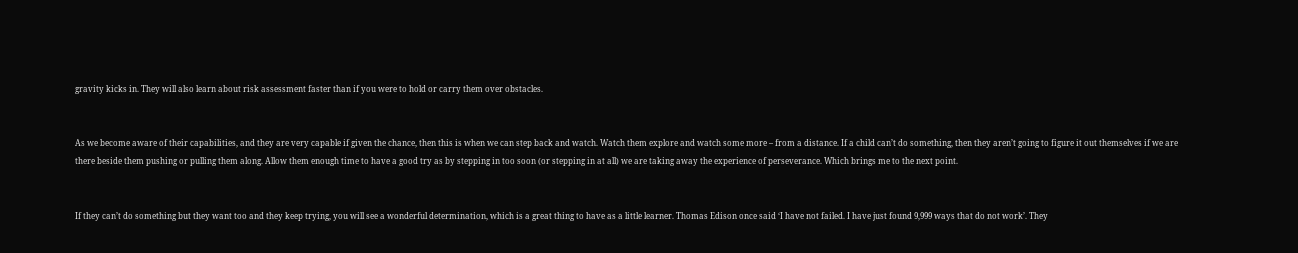gravity kicks in. They will also learn about risk assessment faster than if you were to hold or carry them over obstacles.


As we become aware of their capabilities, and they are very capable if given the chance, then this is when we can step back and watch. Watch them explore and watch some more – from a distance. If a child can’t do something, then they aren’t going to figure it out themselves if we are there beside them pushing or pulling them along. Allow them enough time to have a good try as by stepping in too soon (or stepping in at all) we are taking away the experience of perseverance. Which brings me to the next point.


If they can’t do something but they want too and they keep trying, you will see a wonderful determination, which is a great thing to have as a little learner. Thomas Edison once said ‘I have not failed. I have just found 9,999 ways that do not work’. They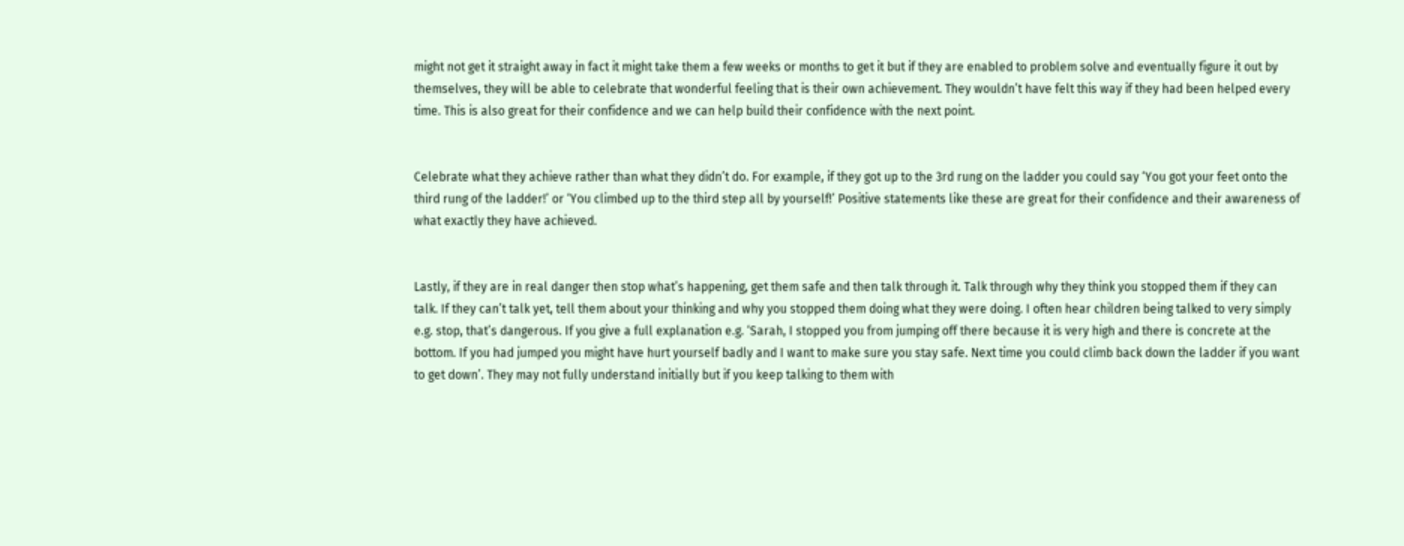might not get it straight away in fact it might take them a few weeks or months to get it but if they are enabled to problem solve and eventually figure it out by themselves, they will be able to celebrate that wonderful feeling that is their own achievement. They wouldn’t have felt this way if they had been helped every time. This is also great for their confidence and we can help build their confidence with the next point.


Celebrate what they achieve rather than what they didn’t do. For example, if they got up to the 3rd rung on the ladder you could say ‘You got your feet onto the third rung of the ladder!’ or ‘You climbed up to the third step all by yourself!’ Positive statements like these are great for their confidence and their awareness of what exactly they have achieved.


Lastly, if they are in real danger then stop what’s happening, get them safe and then talk through it. Talk through why they think you stopped them if they can talk. If they can’t talk yet, tell them about your thinking and why you stopped them doing what they were doing. I often hear children being talked to very simply e.g. stop, that’s dangerous. If you give a full explanation e.g. ‘Sarah, I stopped you from jumping off there because it is very high and there is concrete at the bottom. If you had jumped you might have hurt yourself badly and I want to make sure you stay safe. Next time you could climb back down the ladder if you want to get down’. They may not fully understand initially but if you keep talking to them with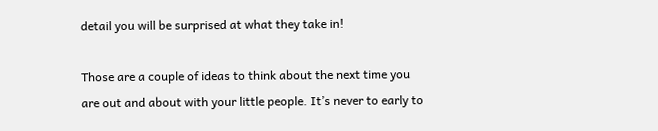detail you will be surprised at what they take in!

Those are a couple of ideas to think about the next time you are out and about with your little people. It’s never to early to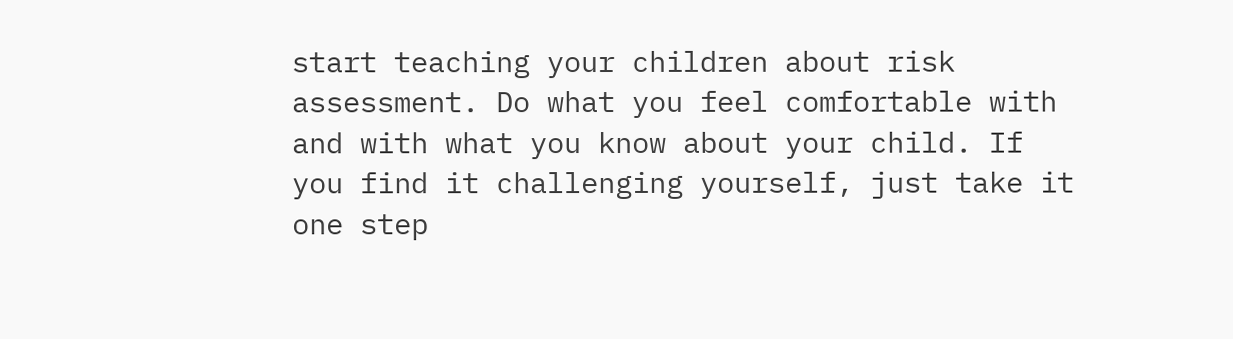start teaching your children about risk assessment. Do what you feel comfortable with and with what you know about your child. If you find it challenging yourself, just take it one step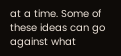at a time. Some of these ideas can go against what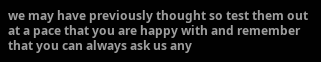we may have previously thought so test them out at a pace that you are happy with and remember that you can always ask us any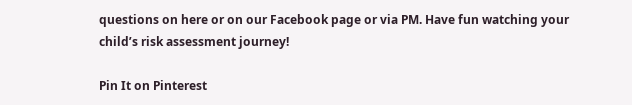questions on here or on our Facebook page or via PM. Have fun watching your child’s risk assessment journey!

Pin It on Pinterest